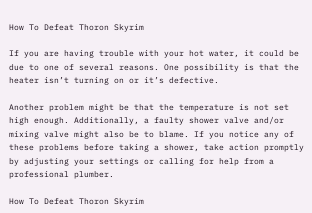How To Defeat Thoron Skyrim

If you are having trouble with your hot water, it could be due to one of several reasons. One possibility is that the heater isn’t turning on or it’s defective.

Another problem might be that the temperature is not set high enough. Additionally, a faulty shower valve and/or mixing valve might also be to blame. If you notice any of these problems before taking a shower, take action promptly by adjusting your settings or calling for help from a professional plumber.

How To Defeat Thoron Skyrim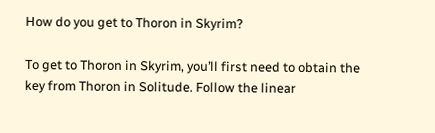How do you get to Thoron in Skyrim?

To get to Thoron in Skyrim, you’ll first need to obtain the key from Thoron in Solitude. Follow the linear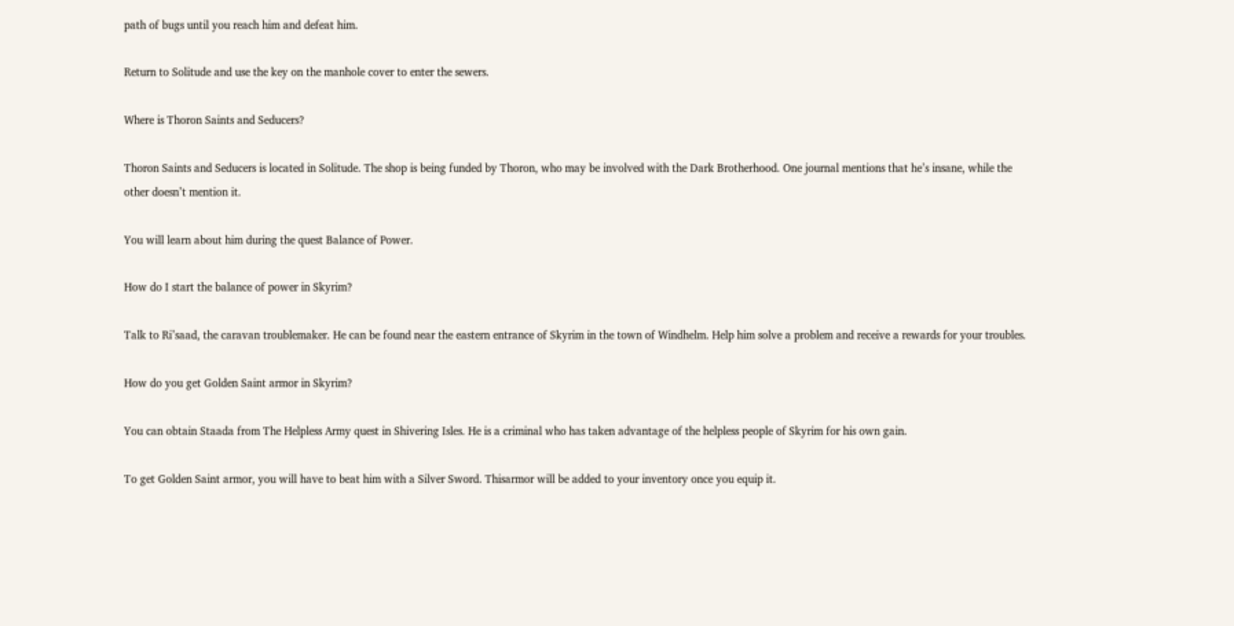path of bugs until you reach him and defeat him.

Return to Solitude and use the key on the manhole cover to enter the sewers.

Where is Thoron Saints and Seducers?

Thoron Saints and Seducers is located in Solitude. The shop is being funded by Thoron, who may be involved with the Dark Brotherhood. One journal mentions that he’s insane, while the other doesn’t mention it.

You will learn about him during the quest Balance of Power.

How do I start the balance of power in Skyrim?

Talk to Ri’saad, the caravan troublemaker. He can be found near the eastern entrance of Skyrim in the town of Windhelm. Help him solve a problem and receive a rewards for your troubles.

How do you get Golden Saint armor in Skyrim?

You can obtain Staada from The Helpless Army quest in Shivering Isles. He is a criminal who has taken advantage of the helpless people of Skyrim for his own gain.

To get Golden Saint armor, you will have to beat him with a Silver Sword. Thisarmor will be added to your inventory once you equip it.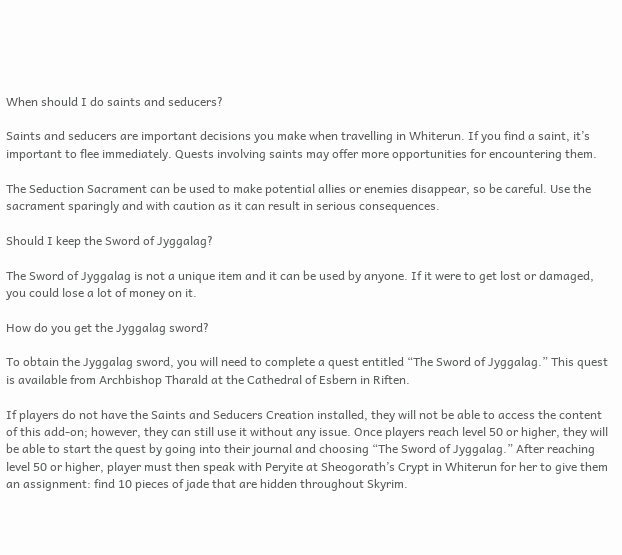When should I do saints and seducers?

Saints and seducers are important decisions you make when travelling in Whiterun. If you find a saint, it’s important to flee immediately. Quests involving saints may offer more opportunities for encountering them.

The Seduction Sacrament can be used to make potential allies or enemies disappear, so be careful. Use the sacrament sparingly and with caution as it can result in serious consequences.

Should I keep the Sword of Jyggalag?

The Sword of Jyggalag is not a unique item and it can be used by anyone. If it were to get lost or damaged, you could lose a lot of money on it.

How do you get the Jyggalag sword?

To obtain the Jyggalag sword, you will need to complete a quest entitled “The Sword of Jyggalag.” This quest is available from Archbishop Tharald at the Cathedral of Esbern in Riften.

If players do not have the Saints and Seducers Creation installed, they will not be able to access the content of this add-on; however, they can still use it without any issue. Once players reach level 50 or higher, they will be able to start the quest by going into their journal and choosing “The Sword of Jyggalag.” After reaching level 50 or higher, player must then speak with Peryite at Sheogorath’s Crypt in Whiterun for her to give them an assignment: find 10 pieces of jade that are hidden throughout Skyrim.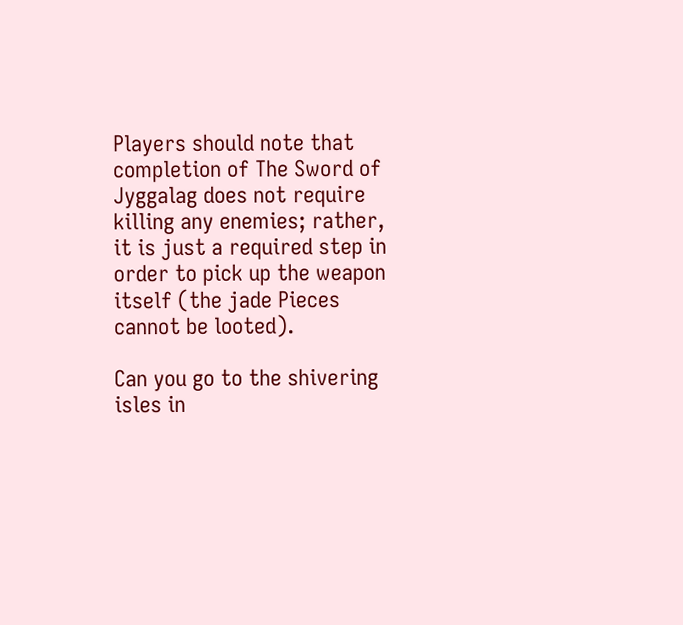Players should note that completion of The Sword of Jyggalag does not require killing any enemies; rather, it is just a required step in order to pick up the weapon itself (the jade Pieces cannot be looted).

Can you go to the shivering isles in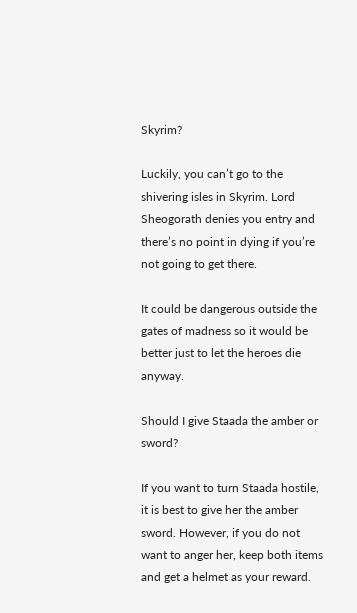Skyrim?

Luckily, you can’t go to the shivering isles in Skyrim. Lord Sheogorath denies you entry and there’s no point in dying if you’re not going to get there.

It could be dangerous outside the gates of madness so it would be better just to let the heroes die anyway.

Should I give Staada the amber or sword?

If you want to turn Staada hostile, it is best to give her the amber sword. However, if you do not want to anger her, keep both items and get a helmet as your reward.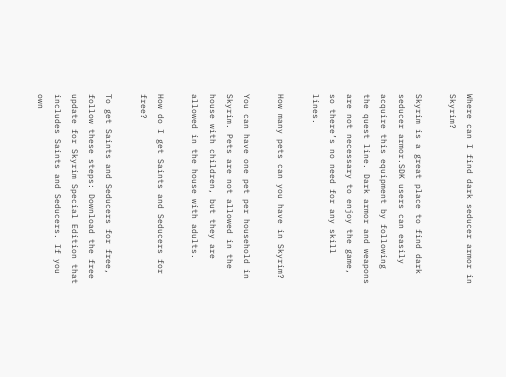Where can I find dark seducer armor in Skyrim?

Skyrim is a great place to find dark seducer armor.SDK users can easily acquire this equipment by following the quest line. Dark armor and weapons are not necessary to enjoy the game, so there’s no need for any skill lines.

How many pets can you have in Skyrim?

You can have one pet per household in Skyrim. Pets are not allowed in the house with children, but they are allowed in the house with adults.

How do I get Saints and Seducers for free?

To get Saints and Seducers for free, follow these steps: Download the free update for Skyrim Special Edition that includes Saints and Seducers. If you own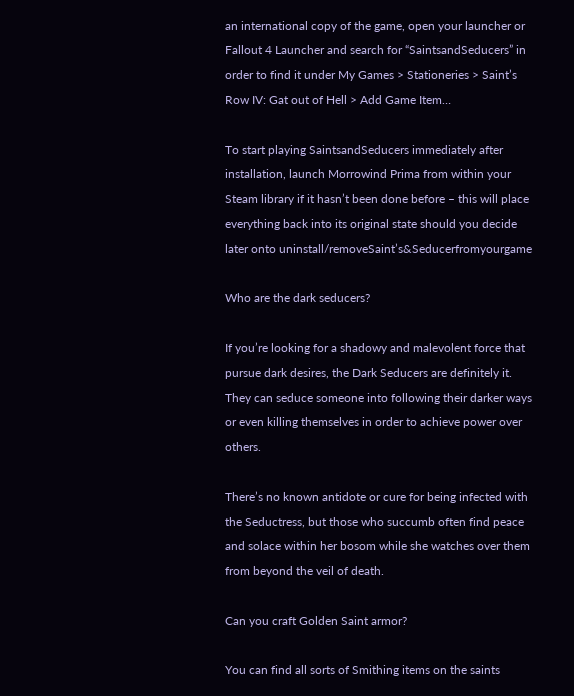an international copy of the game, open your launcher or Fallout 4 Launcher and search for “SaintsandSeducers” in order to find it under My Games > Stationeries > Saint’s Row IV: Gat out of Hell > Add Game Item…

To start playing SaintsandSeducers immediately after installation, launch Morrowind Prima from within your Steam library if it hasn’t been done before – this will place everything back into its original state should you decide later onto uninstall/removeSaint’s&Seducerfromyourgame

Who are the dark seducers?

If you’re looking for a shadowy and malevolent force that pursue dark desires, the Dark Seducers are definitely it. They can seduce someone into following their darker ways or even killing themselves in order to achieve power over others.

There’s no known antidote or cure for being infected with the Seductress, but those who succumb often find peace and solace within her bosom while she watches over them from beyond the veil of death.

Can you craft Golden Saint armor?

You can find all sorts of Smithing items on the saints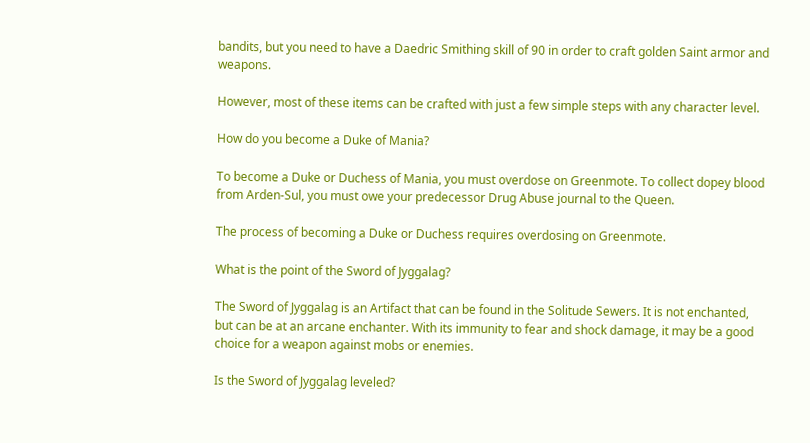bandits, but you need to have a Daedric Smithing skill of 90 in order to craft golden Saint armor and weapons.

However, most of these items can be crafted with just a few simple steps with any character level.

How do you become a Duke of Mania?

To become a Duke or Duchess of Mania, you must overdose on Greenmote. To collect dopey blood from Arden-Sul, you must owe your predecessor Drug Abuse journal to the Queen.

The process of becoming a Duke or Duchess requires overdosing on Greenmote.

What is the point of the Sword of Jyggalag?

The Sword of Jyggalag is an Artifact that can be found in the Solitude Sewers. It is not enchanted, but can be at an arcane enchanter. With its immunity to fear and shock damage, it may be a good choice for a weapon against mobs or enemies.

Is the Sword of Jyggalag leveled?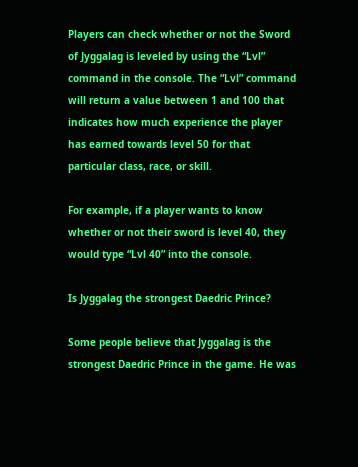Players can check whether or not the Sword of Jyggalag is leveled by using the “Lvl” command in the console. The “Lvl” command will return a value between 1 and 100 that indicates how much experience the player has earned towards level 50 for that particular class, race, or skill.

For example, if a player wants to know whether or not their sword is level 40, they would type “Lvl 40” into the console.

Is Jyggalag the strongest Daedric Prince?

Some people believe that Jyggalag is the strongest Daedric Prince in the game. He was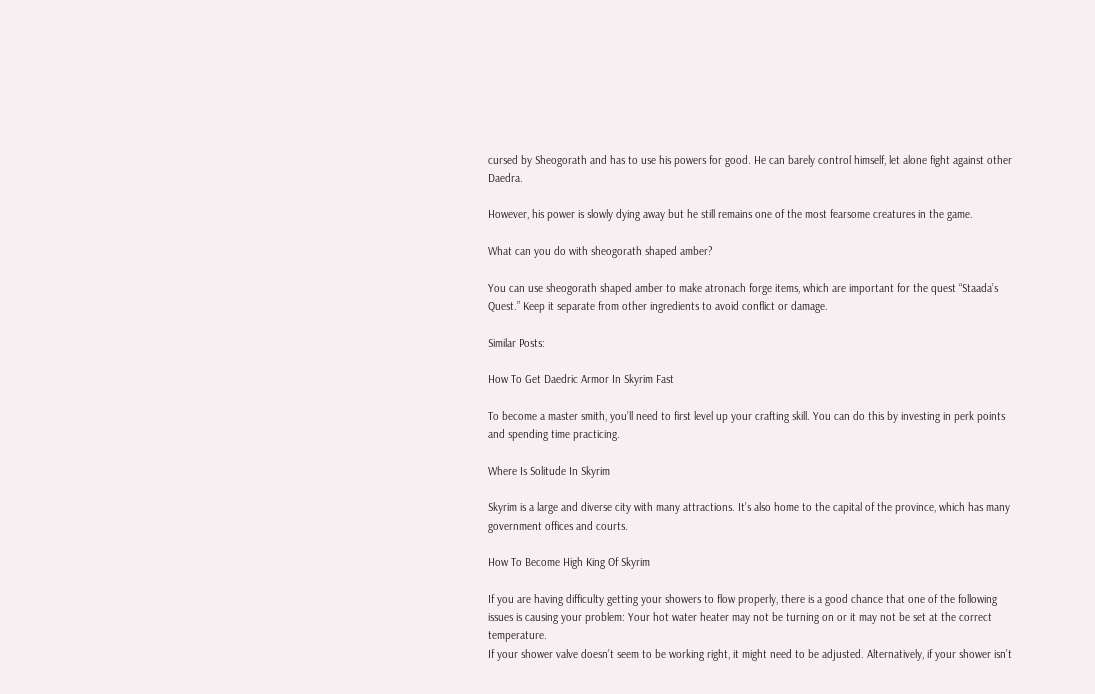cursed by Sheogorath and has to use his powers for good. He can barely control himself, let alone fight against other Daedra.

However, his power is slowly dying away but he still remains one of the most fearsome creatures in the game.

What can you do with sheogorath shaped amber?

You can use sheogorath shaped amber to make atronach forge items, which are important for the quest “Staada’s Quest.” Keep it separate from other ingredients to avoid conflict or damage.

Similar Posts:

How To Get Daedric Armor In Skyrim Fast

To become a master smith, you’ll need to first level up your crafting skill. You can do this by investing in perk points and spending time practicing.

Where Is Solitude In Skyrim

Skyrim is a large and diverse city with many attractions. It’s also home to the capital of the province, which has many government offices and courts.

How To Become High King Of Skyrim

If you are having difficulty getting your showers to flow properly, there is a good chance that one of the following issues is causing your problem: Your hot water heater may not be turning on or it may not be set at the correct temperature.
If your shower valve doesn’t seem to be working right, it might need to be adjusted. Alternatively, if your shower isn’t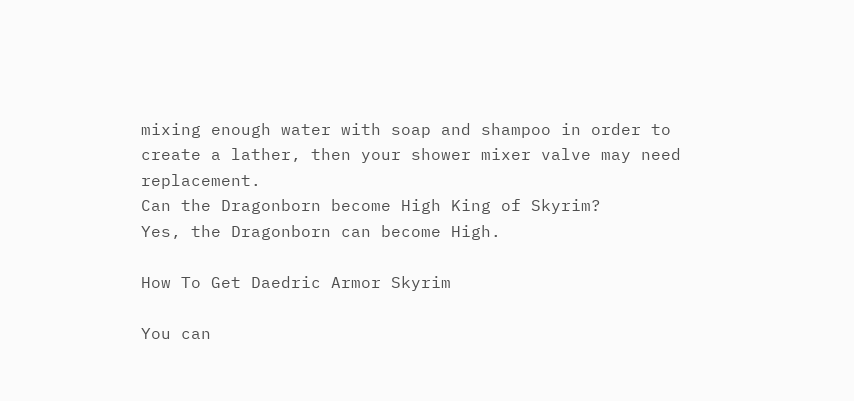mixing enough water with soap and shampoo in order to create a lather, then your shower mixer valve may need replacement.
Can the Dragonborn become High King of Skyrim?
Yes, the Dragonborn can become High.

How To Get Daedric Armor Skyrim

You can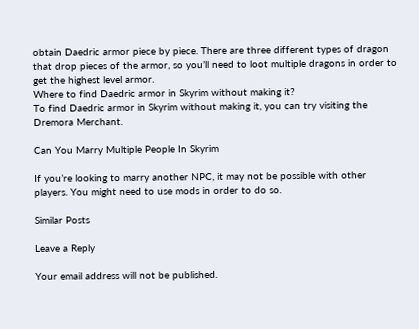obtain Daedric armor piece by piece. There are three different types of dragon that drop pieces of the armor, so you’ll need to loot multiple dragons in order to get the highest level armor.
Where to find Daedric armor in Skyrim without making it?
To find Daedric armor in Skyrim without making it, you can try visiting the Dremora Merchant.

Can You Marry Multiple People In Skyrim

If you’re looking to marry another NPC, it may not be possible with other players. You might need to use mods in order to do so.

Similar Posts

Leave a Reply

Your email address will not be published.